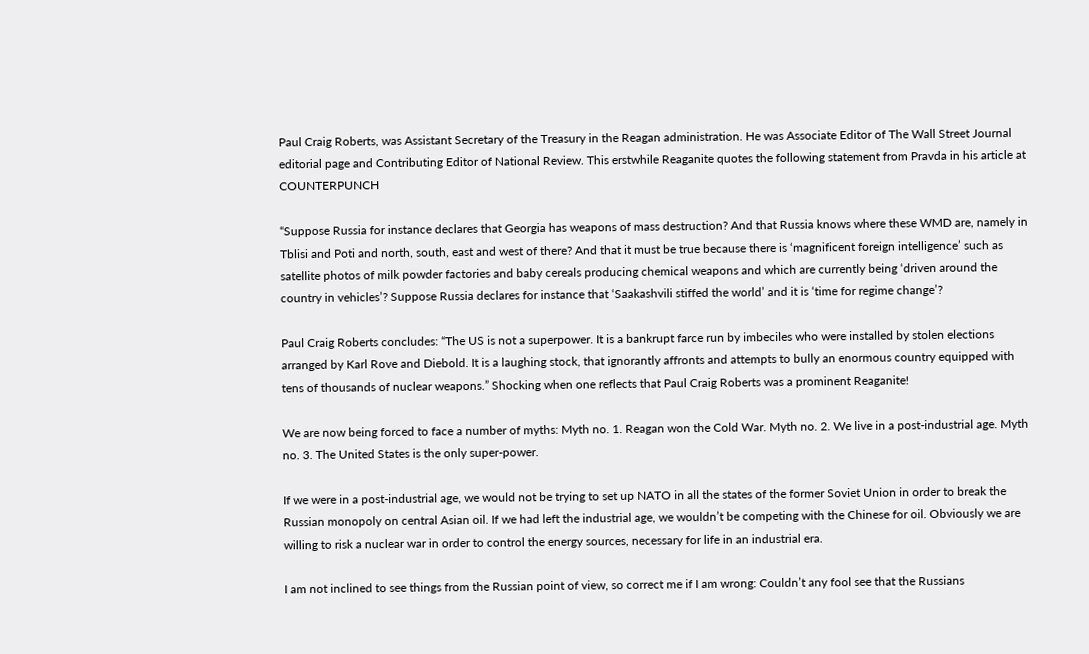Paul Craig Roberts, was Assistant Secretary of the Treasury in the Reagan administration. He was Associate Editor of The Wall Street Journal editorial page and Contributing Editor of National Review. This erstwhile Reaganite quotes the following statement from Pravda in his article at COUNTERPUNCH

“Suppose Russia for instance declares that Georgia has weapons of mass destruction? And that Russia knows where these WMD are, namely in Tblisi and Poti and north, south, east and west of there? And that it must be true because there is ‘magnificent foreign intelligence’ such as satellite photos of milk powder factories and baby cereals producing chemical weapons and which are currently being ‘driven around the country in vehicles’? Suppose Russia declares for instance that ‘Saakashvili stiffed the world’ and it is ‘time for regime change’?

Paul Craig Roberts concludes: “The US is not a superpower. It is a bankrupt farce run by imbeciles who were installed by stolen elections arranged by Karl Rove and Diebold. It is a laughing stock, that ignorantly affronts and attempts to bully an enormous country equipped with tens of thousands of nuclear weapons.” Shocking when one reflects that Paul Craig Roberts was a prominent Reaganite!

We are now being forced to face a number of myths: Myth no. 1. Reagan won the Cold War. Myth no. 2. We live in a post-industrial age. Myth no. 3. The United States is the only super-power.

If we were in a post-industrial age, we would not be trying to set up NATO in all the states of the former Soviet Union in order to break the Russian monopoly on central Asian oil. If we had left the industrial age, we wouldn’t be competing with the Chinese for oil. Obviously we are willing to risk a nuclear war in order to control the energy sources, necessary for life in an industrial era.

I am not inclined to see things from the Russian point of view, so correct me if I am wrong: Couldn’t any fool see that the Russians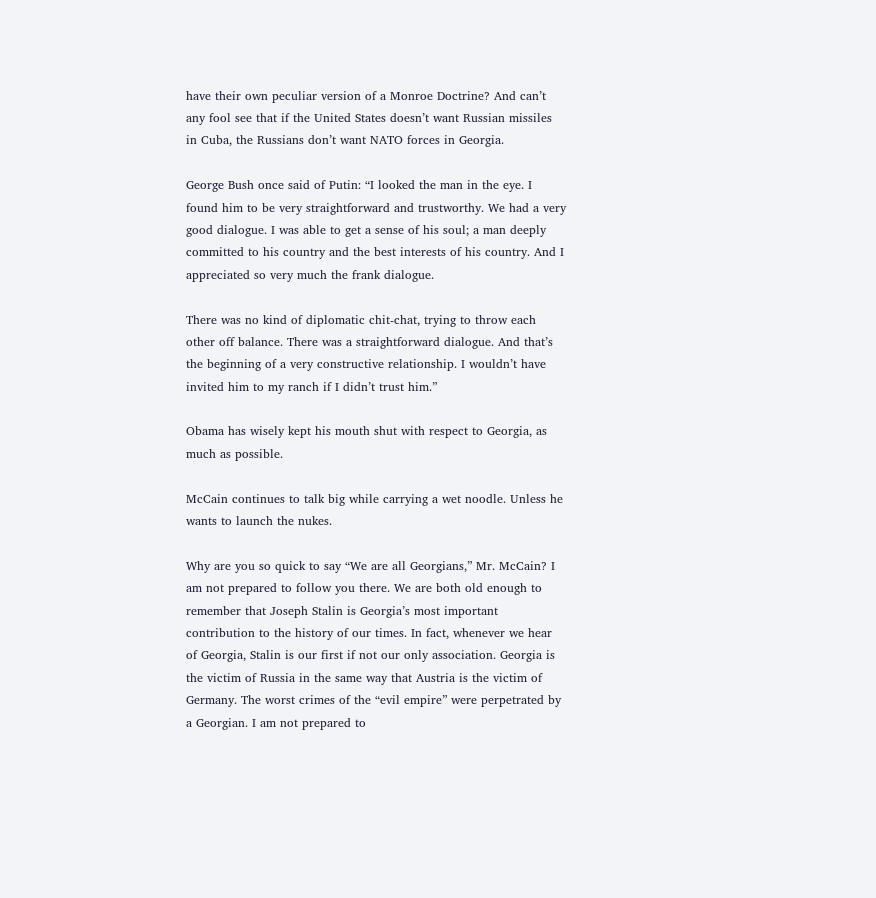have their own peculiar version of a Monroe Doctrine? And can’t any fool see that if the United States doesn’t want Russian missiles in Cuba, the Russians don’t want NATO forces in Georgia.

George Bush once said of Putin: “I looked the man in the eye. I found him to be very straightforward and trustworthy. We had a very good dialogue. I was able to get a sense of his soul; a man deeply committed to his country and the best interests of his country. And I appreciated so very much the frank dialogue.

There was no kind of diplomatic chit-chat, trying to throw each other off balance. There was a straightforward dialogue. And that’s the beginning of a very constructive relationship. I wouldn’t have invited him to my ranch if I didn’t trust him.”

Obama has wisely kept his mouth shut with respect to Georgia, as much as possible.

McCain continues to talk big while carrying a wet noodle. Unless he wants to launch the nukes.

Why are you so quick to say “We are all Georgians,” Mr. McCain? I am not prepared to follow you there. We are both old enough to remember that Joseph Stalin is Georgia’s most important contribution to the history of our times. In fact, whenever we hear of Georgia, Stalin is our first if not our only association. Georgia is the victim of Russia in the same way that Austria is the victim of Germany. The worst crimes of the “evil empire” were perpetrated by a Georgian. I am not prepared to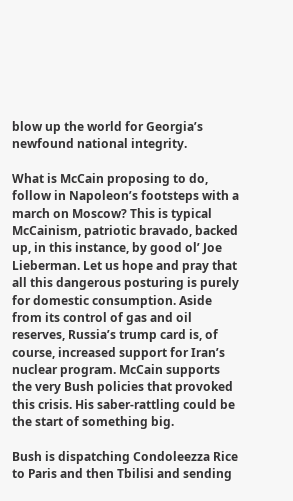blow up the world for Georgia’s newfound national integrity.

What is McCain proposing to do, follow in Napoleon’s footsteps with a march on Moscow? This is typical McCainism, patriotic bravado, backed up, in this instance, by good ol’ Joe Lieberman. Let us hope and pray that all this dangerous posturing is purely for domestic consumption. Aside from its control of gas and oil reserves, Russia’s trump card is, of course, increased support for Iran’s nuclear program. McCain supports the very Bush policies that provoked this crisis. His saber-rattling could be the start of something big.

Bush is dispatching Condoleezza Rice to Paris and then Tbilisi and sending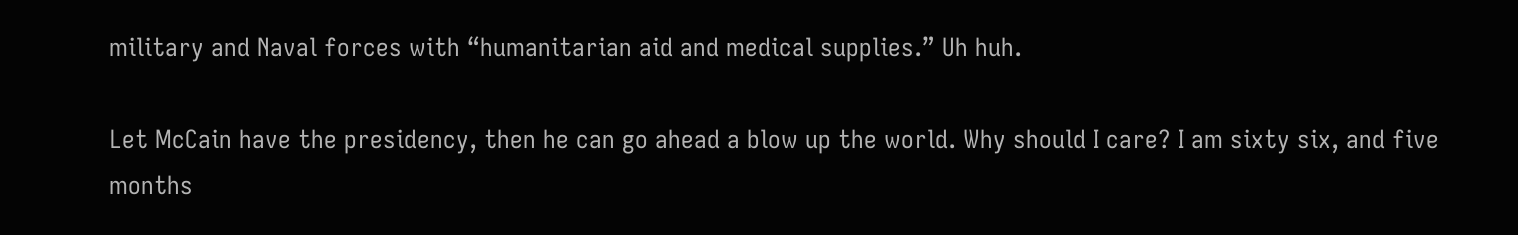military and Naval forces with “humanitarian aid and medical supplies.” Uh huh.

Let McCain have the presidency, then he can go ahead a blow up the world. Why should I care? I am sixty six, and five months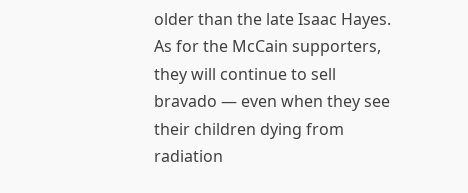older than the late Isaac Hayes. As for the McCain supporters, they will continue to sell bravado — even when they see their children dying from radiation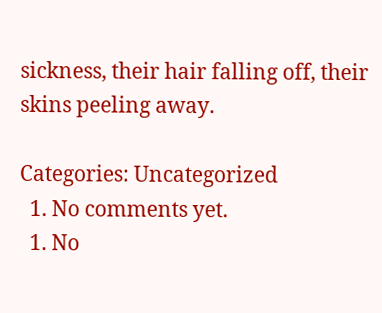sickness, their hair falling off, their skins peeling away.

Categories: Uncategorized
  1. No comments yet.
  1. No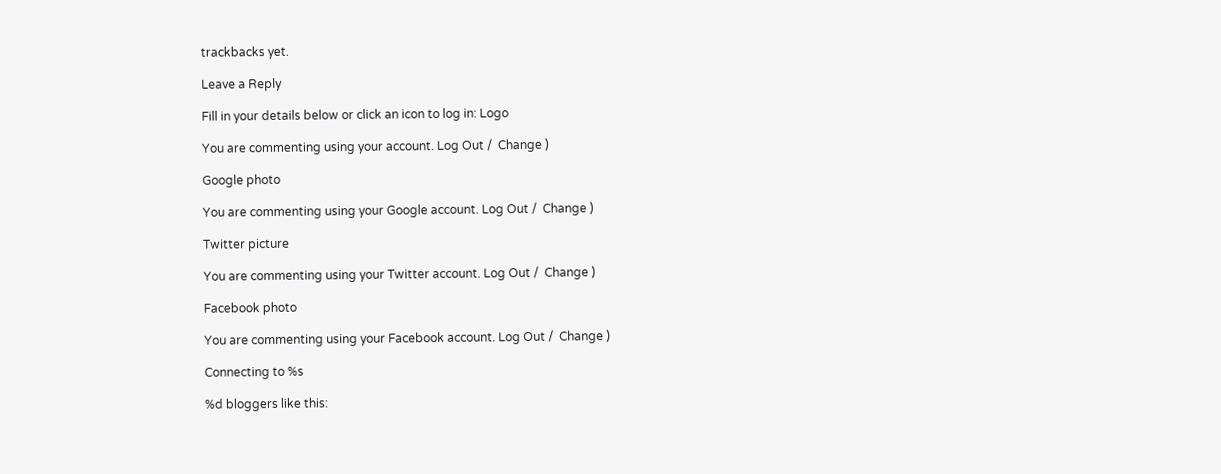trackbacks yet.

Leave a Reply

Fill in your details below or click an icon to log in: Logo

You are commenting using your account. Log Out /  Change )

Google photo

You are commenting using your Google account. Log Out /  Change )

Twitter picture

You are commenting using your Twitter account. Log Out /  Change )

Facebook photo

You are commenting using your Facebook account. Log Out /  Change )

Connecting to %s

%d bloggers like this: